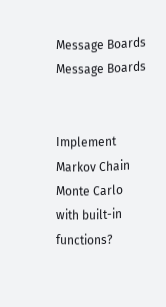Message Boards Message Boards


Implement Markov Chain Monte Carlo with built-in functions?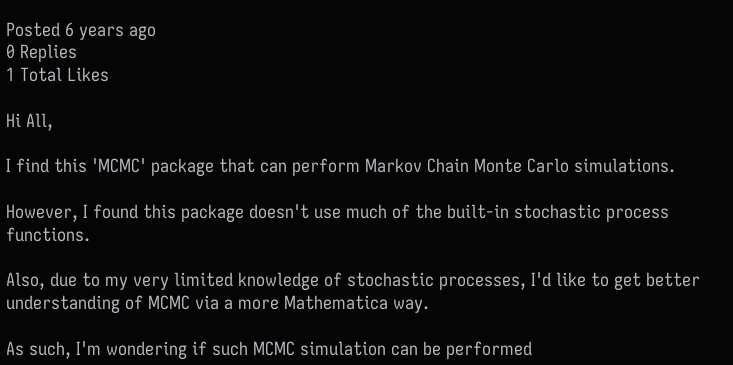Posted 6 years ago
0 Replies
1 Total Likes

Hi All,

I find this 'MCMC' package that can perform Markov Chain Monte Carlo simulations.

However, I found this package doesn't use much of the built-in stochastic process functions.

Also, due to my very limited knowledge of stochastic processes, I'd like to get better understanding of MCMC via a more Mathematica way.

As such, I'm wondering if such MCMC simulation can be performed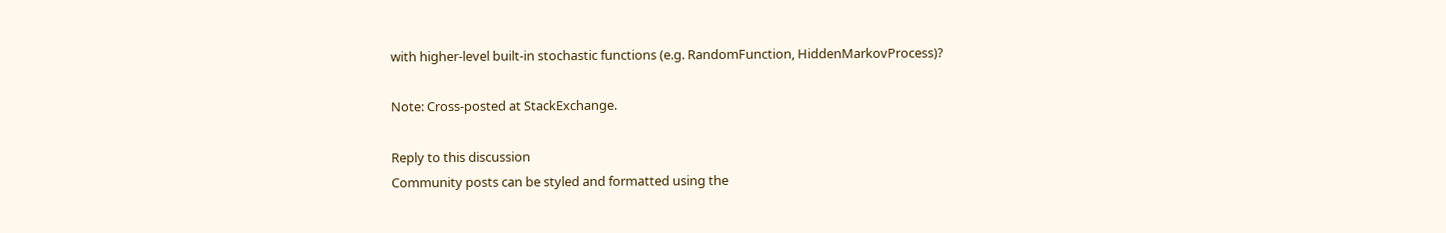with higher-level built-in stochastic functions (e.g. RandomFunction, HiddenMarkovProcess)?

Note: Cross-posted at StackExchange.

Reply to this discussion
Community posts can be styled and formatted using the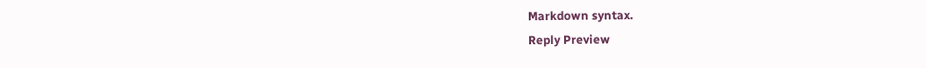Markdown syntax.
Reply Preview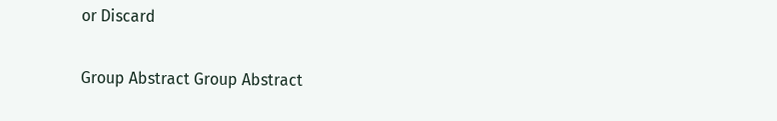or Discard

Group Abstract Group Abstract